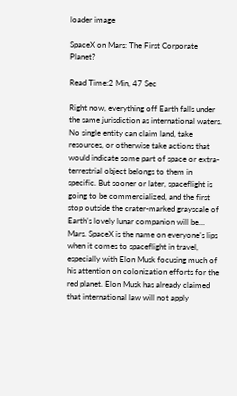loader image

SpaceX on Mars: The First Corporate Planet?

Read Time:2 Min, 47 Sec

Right now, everything off Earth falls under the same jurisdiction as international waters. No single entity can claim land, take resources, or otherwise take actions that would indicate some part of space or extra-terrestrial object belongs to them in specific. But sooner or later, spaceflight is going to be commercialized, and the first stop outside the crater-marked grayscale of Earth’s lovely lunar companion will be… Mars. SpaceX is the name on everyone’s lips when it comes to spaceflight in travel, especially with Elon Musk focusing much of his attention on colonization efforts for the red planet. Elon Musk has already claimed that international law will not apply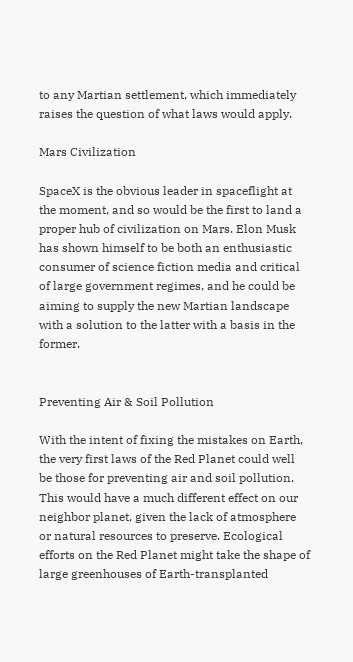to any Martian settlement, which immediately raises the question of what laws would apply.

Mars Civilization

SpaceX is the obvious leader in spaceflight at the moment, and so would be the first to land a proper hub of civilization on Mars. Elon Musk has shown himself to be both an enthusiastic consumer of science fiction media and critical of large government regimes, and he could be aiming to supply the new Martian landscape with a solution to the latter with a basis in the former.


Preventing Air & Soil Pollution

With the intent of fixing the mistakes on Earth, the very first laws of the Red Planet could well be those for preventing air and soil pollution. This would have a much different effect on our neighbor planet, given the lack of atmosphere or natural resources to preserve. Ecological efforts on the Red Planet might take the shape of large greenhouses of Earth-transplanted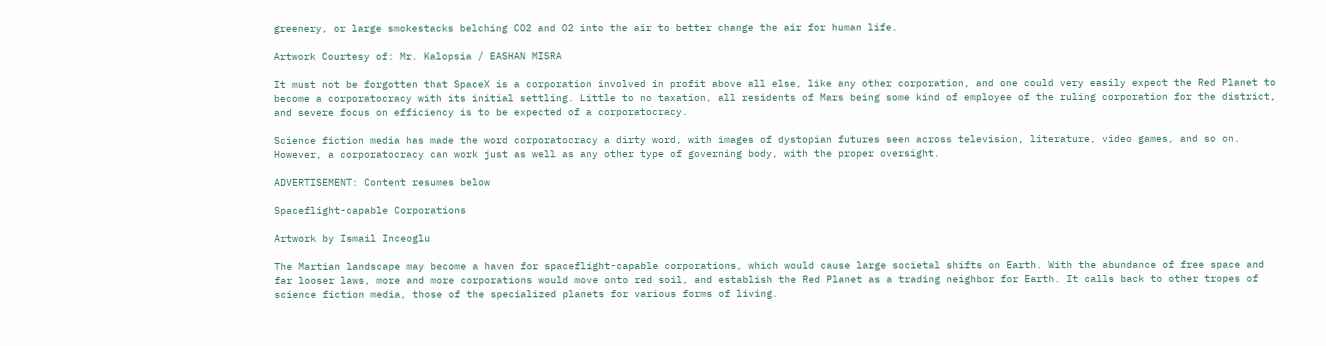greenery, or large smokestacks belching CO2 and O2 into the air to better change the air for human life.

Artwork Courtesy of: Mr. Kalopsia / EASHAN MISRA

It must not be forgotten that SpaceX is a corporation involved in profit above all else, like any other corporation, and one could very easily expect the Red Planet to become a corporatocracy with its initial settling. Little to no taxation, all residents of Mars being some kind of employee of the ruling corporation for the district, and severe focus on efficiency is to be expected of a corporatocracy.

Science fiction media has made the word corporatocracy a dirty word, with images of dystopian futures seen across television, literature, video games, and so on. However, a corporatocracy can work just as well as any other type of governing body, with the proper oversight.

ADVERTISEMENT: Content resumes below

Spaceflight-capable Corporations

Artwork by Ismail Inceoglu

The Martian landscape may become a haven for spaceflight-capable corporations, which would cause large societal shifts on Earth. With the abundance of free space and far looser laws, more and more corporations would move onto red soil, and establish the Red Planet as a trading neighbor for Earth. It calls back to other tropes of science fiction media, those of the specialized planets for various forms of living.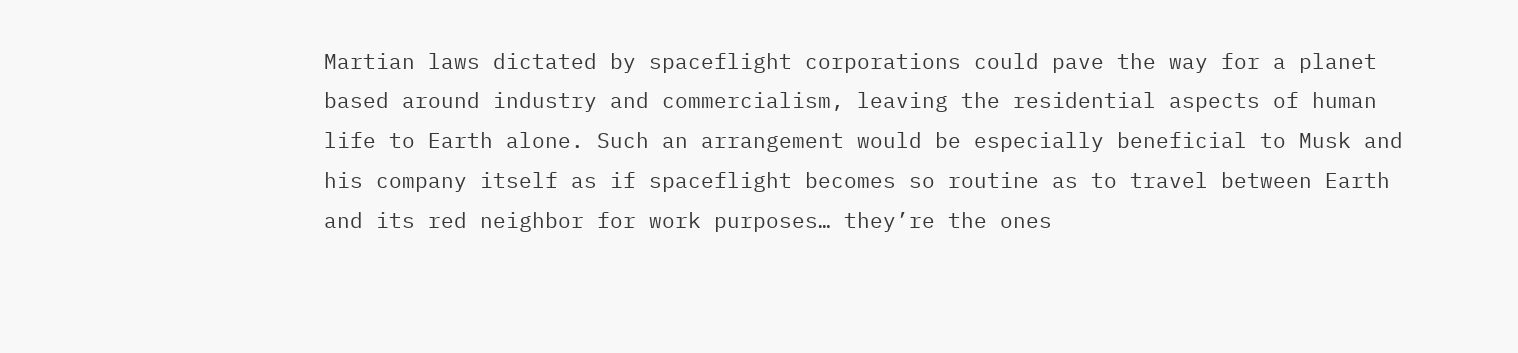Martian laws dictated by spaceflight corporations could pave the way for a planet based around industry and commercialism, leaving the residential aspects of human life to Earth alone. Such an arrangement would be especially beneficial to Musk and his company itself as if spaceflight becomes so routine as to travel between Earth and its red neighbor for work purposes… they’re the ones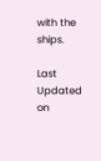with the ships.

Last Updated on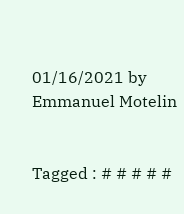01/16/2021 by Emmanuel Motelin


Tagged : # # # # #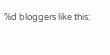%d bloggers like this: